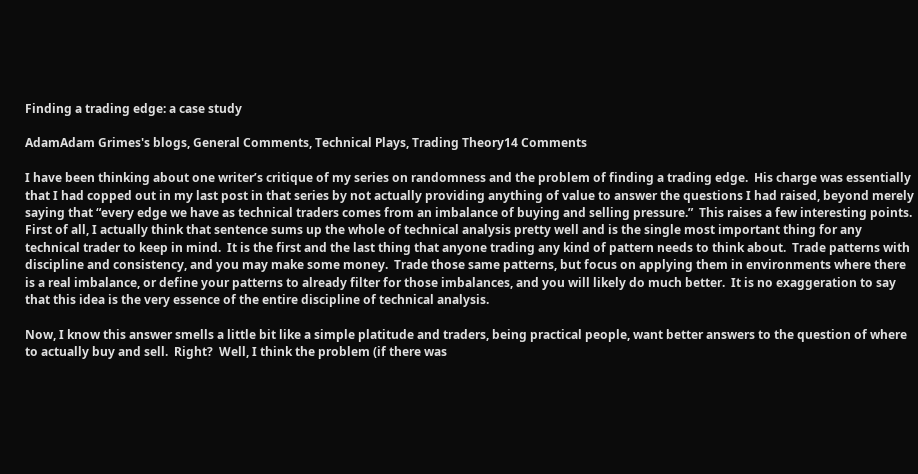Finding a trading edge: a case study

AdamAdam Grimes's blogs, General Comments, Technical Plays, Trading Theory14 Comments

I have been thinking about one writer’s critique of my series on randomness and the problem of finding a trading edge.  His charge was essentially that I had copped out in my last post in that series by not actually providing anything of value to answer the questions I had raised, beyond merely saying that “every edge we have as technical traders comes from an imbalance of buying and selling pressure.”  This raises a few interesting points.  First of all, I actually think that sentence sums up the whole of technical analysis pretty well and is the single most important thing for any technical trader to keep in mind.  It is the first and the last thing that anyone trading any kind of pattern needs to think about.  Trade patterns with discipline and consistency, and you may make some money.  Trade those same patterns, but focus on applying them in environments where there is a real imbalance, or define your patterns to already filter for those imbalances, and you will likely do much better.  It is no exaggeration to say that this idea is the very essence of the entire discipline of technical analysis.

Now, I know this answer smells a little bit like a simple platitude and traders, being practical people, want better answers to the question of where to actually buy and sell.  Right?  Well, I think the problem (if there was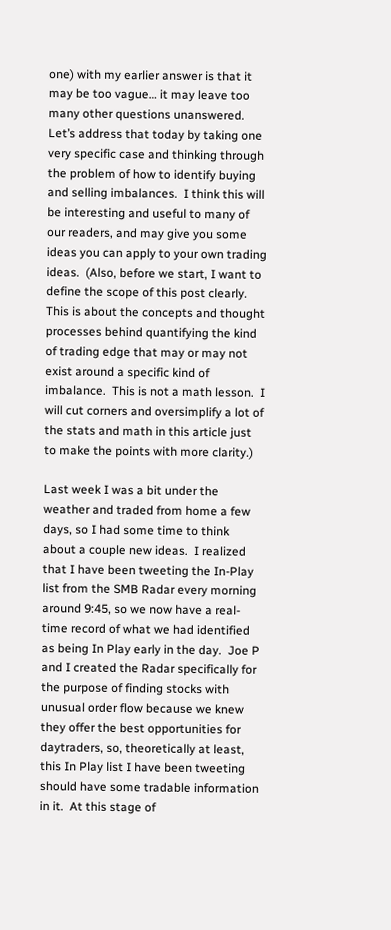one) with my earlier answer is that it may be too vague… it may leave too many other questions unanswered.  Let’s address that today by taking one very specific case and thinking through the problem of how to identify buying and selling imbalances.  I think this will be interesting and useful to many of our readers, and may give you some ideas you can apply to your own trading ideas.  (Also, before we start, I want to define the scope of this post clearly.  This is about the concepts and thought processes behind quantifying the kind of trading edge that may or may not exist around a specific kind of imbalance.  This is not a math lesson.  I will cut corners and oversimplify a lot of the stats and math in this article just to make the points with more clarity.)

Last week I was a bit under the weather and traded from home a few days, so I had some time to think about a couple new ideas.  I realized that I have been tweeting the In-Play list from the SMB Radar every morning around 9:45, so we now have a real-time record of what we had identified as being In Play early in the day.  Joe P and I created the Radar specifically for the purpose of finding stocks with unusual order flow because we knew they offer the best opportunities for daytraders, so, theoretically at least, this In Play list I have been tweeting should have some tradable information in it.  At this stage of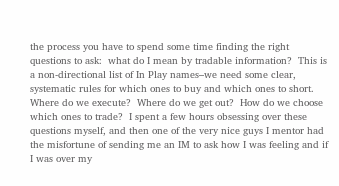the process you have to spend some time finding the right questions to ask:  what do I mean by tradable information?  This is a non-directional list of In Play names–we need some clear, systematic rules for which ones to buy and which ones to short.  Where do we execute?  Where do we get out?  How do we choose which ones to trade?  I spent a few hours obsessing over these questions myself, and then one of the very nice guys I mentor had the misfortune of sending me an IM to ask how I was feeling and if I was over my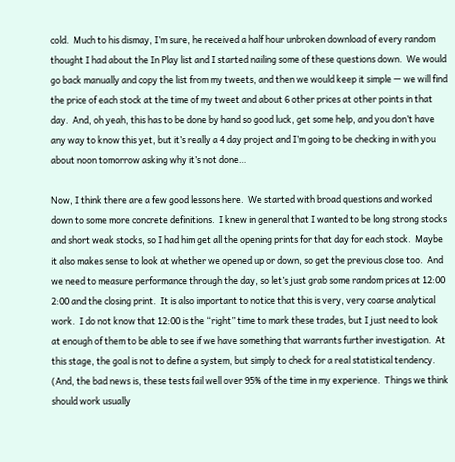cold.  Much to his dismay, I’m sure, he received a half hour unbroken download of every random thought I had about the In Play list and I started nailing some of these questions down.  We would go back manually and copy the list from my tweets, and then we would keep it simple — we will find the price of each stock at the time of my tweet and about 6 other prices at other points in that day.  And, oh yeah, this has to be done by hand so good luck, get some help, and you don’t have any way to know this yet, but it’s really a 4 day project and I’m going to be checking in with you about noon tomorrow asking why it’s not done…

Now, I think there are a few good lessons here.  We started with broad questions and worked down to some more concrete definitions.  I knew in general that I wanted to be long strong stocks and short weak stocks, so I had him get all the opening prints for that day for each stock.  Maybe it also makes sense to look at whether we opened up or down, so get the previous close too.  And we need to measure performance through the day, so let’s just grab some random prices at 12:00 2:00 and the closing print.  It is also important to notice that this is very, very coarse analytical work.  I do not know that 12:00 is the “right” time to mark these trades, but I just need to look at enough of them to be able to see if we have something that warrants further investigation.  At this stage, the goal is not to define a system, but simply to check for a real statistical tendency.  (And, the bad news is, these tests fail well over 95% of the time in my experience.  Things we think should work usually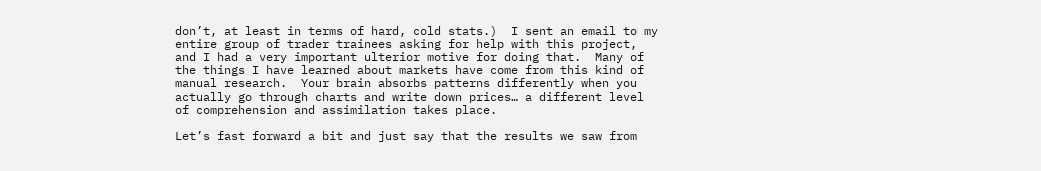don’t, at least in terms of hard, cold stats.)  I sent an email to my entire group of trader trainees asking for help with this project, and I had a very important ulterior motive for doing that.  Many of the things I have learned about markets have come from this kind of manual research.  Your brain absorbs patterns differently when you actually go through charts and write down prices… a different level of comprehension and assimilation takes place.

Let’s fast forward a bit and just say that the results we saw from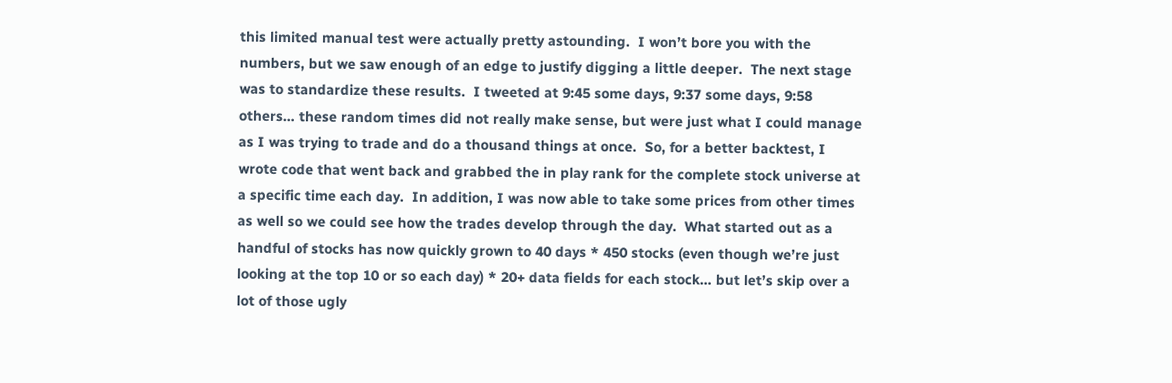this limited manual test were actually pretty astounding.  I won’t bore you with the numbers, but we saw enough of an edge to justify digging a little deeper.  The next stage was to standardize these results.  I tweeted at 9:45 some days, 9:37 some days, 9:58 others… these random times did not really make sense, but were just what I could manage as I was trying to trade and do a thousand things at once.  So, for a better backtest, I wrote code that went back and grabbed the in play rank for the complete stock universe at a specific time each day.  In addition, I was now able to take some prices from other times as well so we could see how the trades develop through the day.  What started out as a handful of stocks has now quickly grown to 40 days * 450 stocks (even though we’re just looking at the top 10 or so each day) * 20+ data fields for each stock… but let’s skip over a lot of those ugly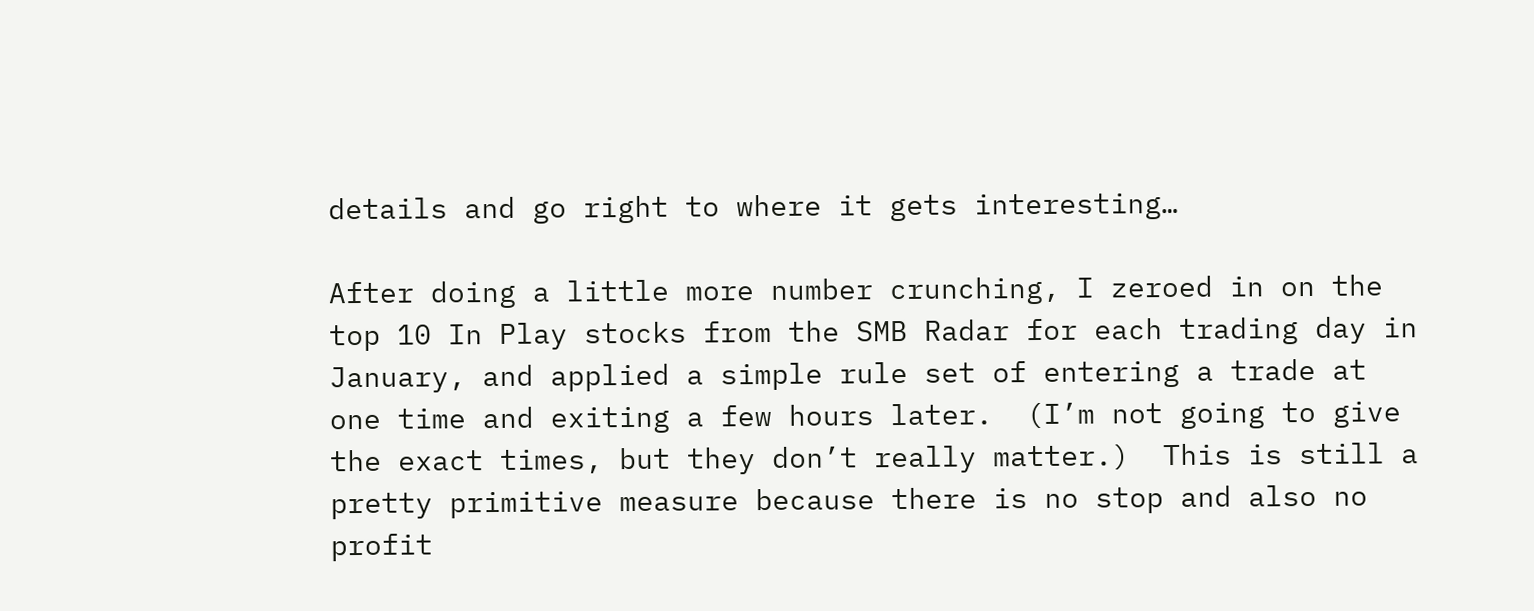details and go right to where it gets interesting…

After doing a little more number crunching, I zeroed in on the top 10 In Play stocks from the SMB Radar for each trading day in January, and applied a simple rule set of entering a trade at one time and exiting a few hours later.  (I’m not going to give the exact times, but they don’t really matter.)  This is still a pretty primitive measure because there is no stop and also no profit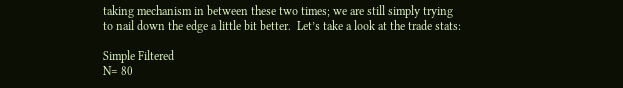taking mechanism in between these two times; we are still simply trying to nail down the edge a little bit better.  Let’s take a look at the trade stats:

Simple Filtered
N= 80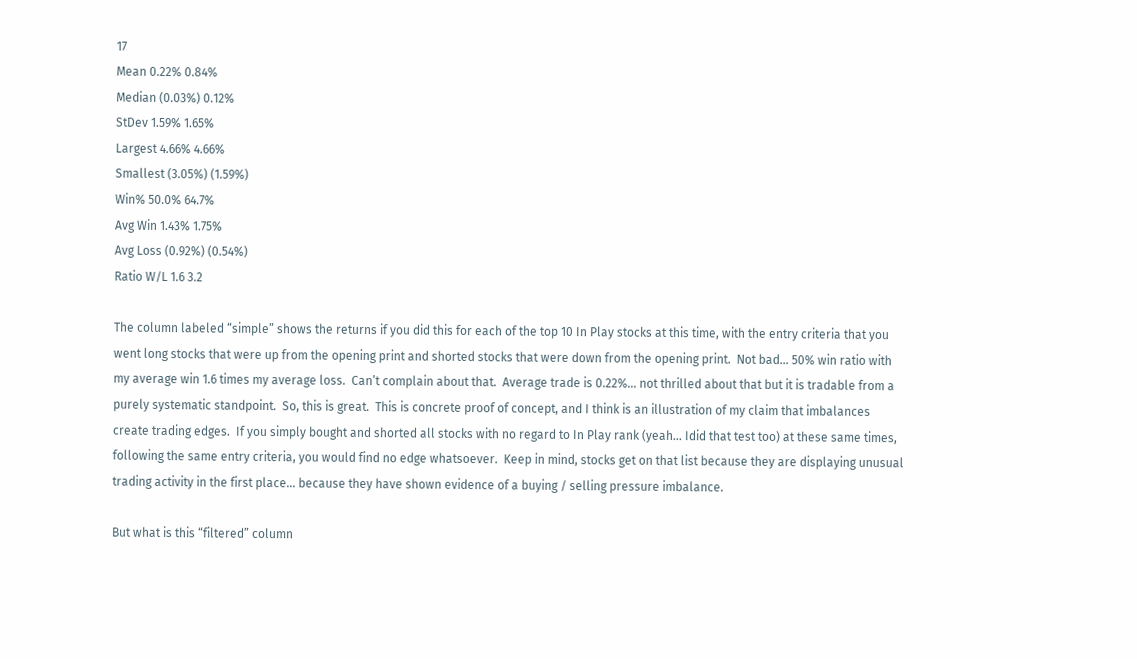17
Mean 0.22% 0.84%
Median (0.03%) 0.12%
StDev 1.59% 1.65%
Largest 4.66% 4.66%
Smallest (3.05%) (1.59%)
Win% 50.0% 64.7%
Avg Win 1.43% 1.75%
Avg Loss (0.92%) (0.54%)
Ratio W/L 1.6 3.2

The column labeled “simple” shows the returns if you did this for each of the top 10 In Play stocks at this time, with the entry criteria that you went long stocks that were up from the opening print and shorted stocks that were down from the opening print.  Not bad… 50% win ratio with my average win 1.6 times my average loss.  Can’t complain about that.  Average trade is 0.22%… not thrilled about that but it is tradable from a purely systematic standpoint.  So, this is great.  This is concrete proof of concept, and I think is an illustration of my claim that imbalances create trading edges.  If you simply bought and shorted all stocks with no regard to In Play rank (yeah… Idid that test too) at these same times, following the same entry criteria, you would find no edge whatsoever.  Keep in mind, stocks get on that list because they are displaying unusual trading activity in the first place… because they have shown evidence of a buying / selling pressure imbalance.

But what is this “filtered” column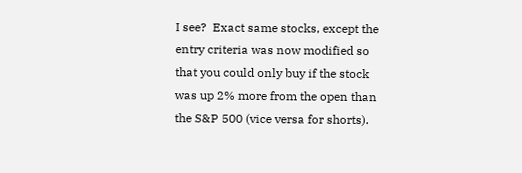I see?  Exact same stocks, except the entry criteria was now modified so that you could only buy if the stock was up 2% more from the open than the S&P 500 (vice versa for shorts).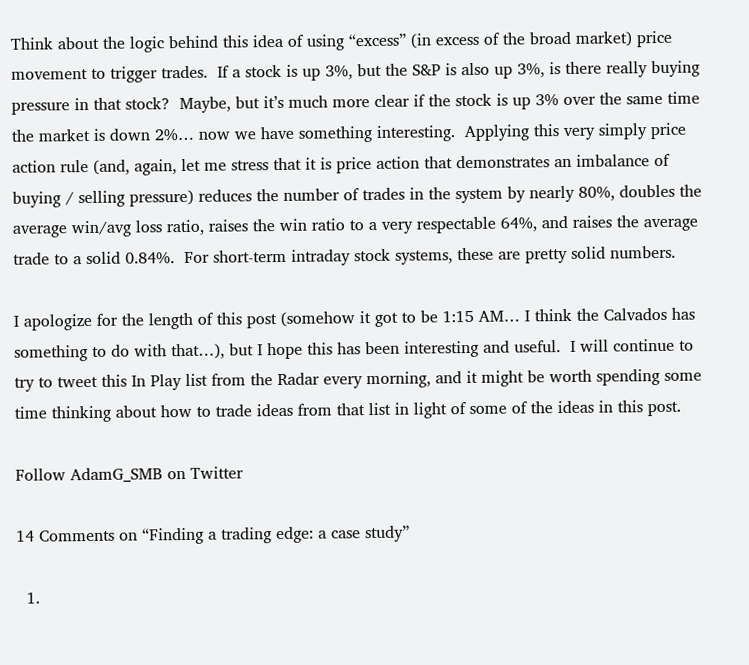Think about the logic behind this idea of using “excess” (in excess of the broad market) price movement to trigger trades.  If a stock is up 3%, but the S&P is also up 3%, is there really buying pressure in that stock?  Maybe, but it’s much more clear if the stock is up 3% over the same time the market is down 2%… now we have something interesting.  Applying this very simply price action rule (and, again, let me stress that it is price action that demonstrates an imbalance of buying / selling pressure) reduces the number of trades in the system by nearly 80%, doubles the average win/avg loss ratio, raises the win ratio to a very respectable 64%, and raises the average trade to a solid 0.84%.  For short-term intraday stock systems, these are pretty solid numbers.

I apologize for the length of this post (somehow it got to be 1:15 AM… I think the Calvados has something to do with that…), but I hope this has been interesting and useful.  I will continue to try to tweet this In Play list from the Radar every morning, and it might be worth spending some time thinking about how to trade ideas from that list in light of some of the ideas in this post.

Follow AdamG_SMB on Twitter

14 Comments on “Finding a trading edge: a case study”

  1.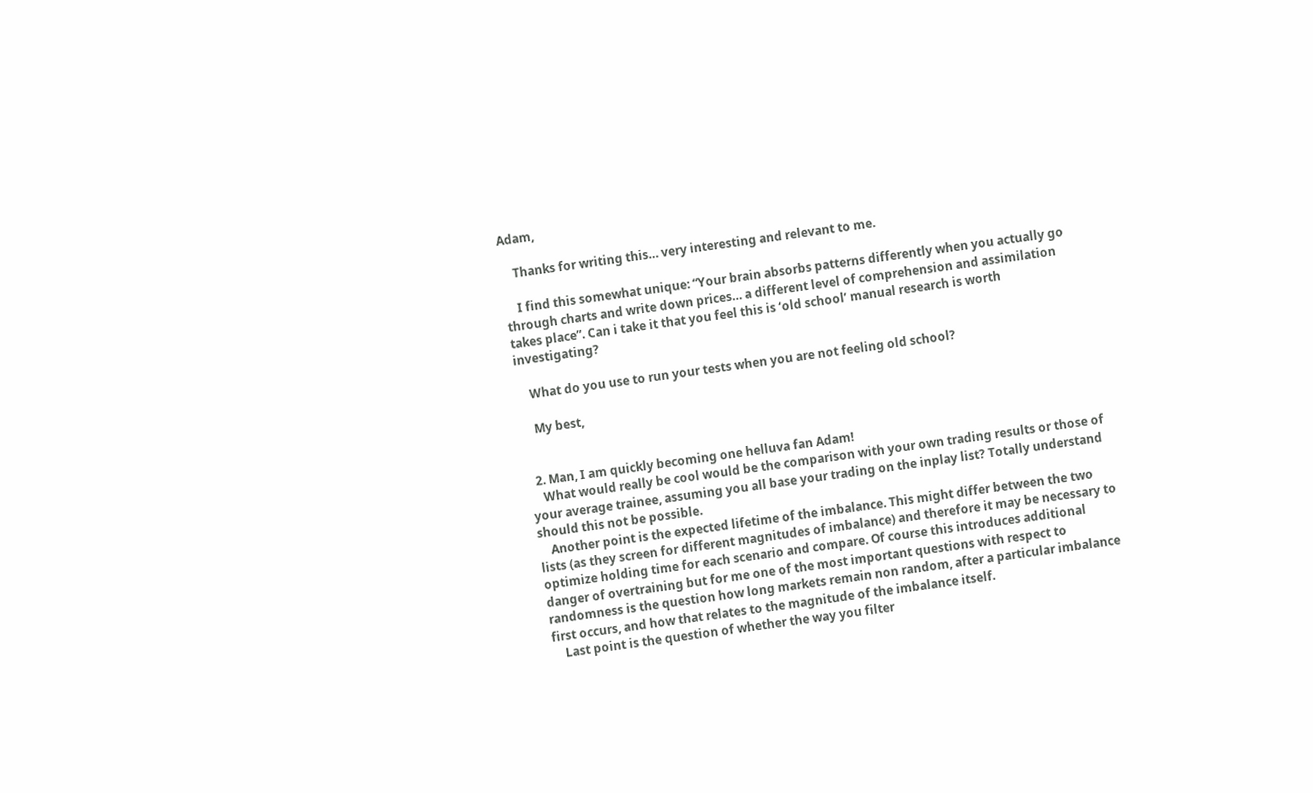Adam,

    Thanks for writing this… very interesting and relevant to me.

    I find this somewhat unique: “Your brain absorbs patterns differently when you actually go through charts and write down prices… a different level of comprehension and assimilation takes place”. Can i take it that you feel this is ‘old school’ manual research is worth investigating?

    What do you use to run your tests when you are not feeling old school?

    My best,


  2. Man, I am quickly becoming one helluva fan Adam!
    What would really be cool would be the comparison with your own trading results or those of your average trainee, assuming you all base your trading on the inplay list? Totally understand should this not be possible.
    Another point is the expected lifetime of the imbalance. This might differ between the two lists (as they screen for different magnitudes of imbalance) and therefore it may be necessary to optimize holding time for each scenario and compare. Of course this introduces additional danger of overtraining but for me one of the most important questions with respect to randomness is the question how long markets remain non random, after a particular imbalance first occurs, and how that relates to the magnitude of the imbalance itself.
    Last point is the question of whether the way you filter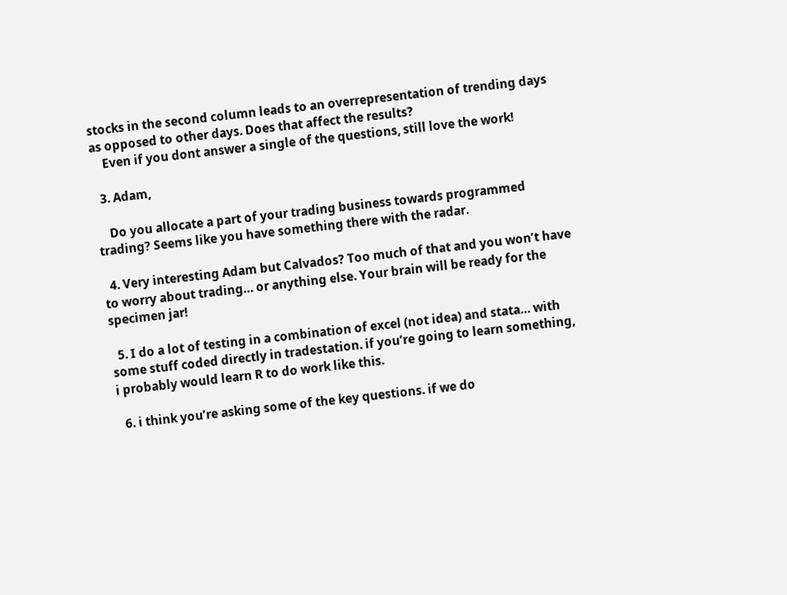stocks in the second column leads to an overrepresentation of trending days as opposed to other days. Does that affect the results?
    Even if you dont answer a single of the questions, still love the work!

  3. Adam,

    Do you allocate a part of your trading business towards programmed trading? Seems like you have something there with the radar.

  4. Very interesting Adam but Calvados? Too much of that and you won’t have to worry about trading… or anything else. Your brain will be ready for the specimen jar!

  5. I do a lot of testing in a combination of excel (not idea) and stata… with some stuff coded directly in tradestation. if you’re going to learn something, i probably would learn R to do work like this.

  6. i think you’re asking some of the key questions. if we do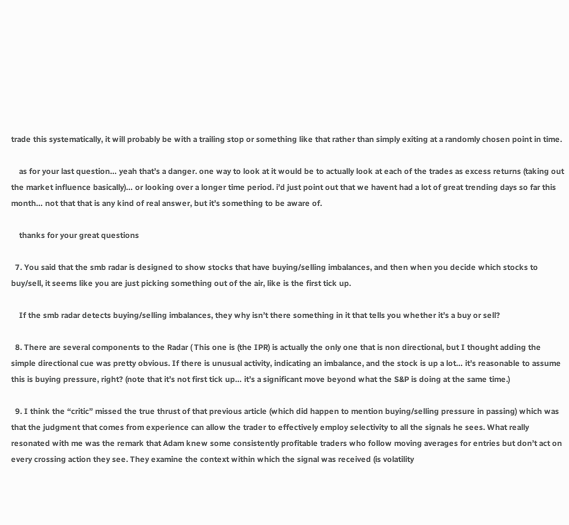trade this systematically, it will probably be with a trailing stop or something like that rather than simply exiting at a randomly chosen point in time.

    as for your last question… yeah that’s a danger. one way to look at it would be to actually look at each of the trades as excess returns (taking out the market influence basically)… or looking over a longer time period. i’d just point out that we havent had a lot of great trending days so far this month… not that that is any kind of real answer, but it’s something to be aware of.

    thanks for your great questions

  7. You said that the smb radar is designed to show stocks that have buying/selling imbalances, and then when you decide which stocks to buy/sell, it seems like you are just picking something out of the air, like is the first tick up.

    If the smb radar detects buying/selling imbalances, they why isn’t there something in it that tells you whether it’s a buy or sell?

  8. There are several components to the Radar ( This one is (the IPR) is actually the only one that is non directional, but I thought adding the simple directional cue was pretty obvious. If there is unusual activity, indicating an imbalance, and the stock is up a lot… it’s reasonable to assume this is buying pressure, right? (note that it’s not first tick up… it’s a significant move beyond what the S&P is doing at the same time.)

  9. I think the “critic” missed the true thrust of that previous article (which did happen to mention buying/selling pressure in passing) which was that the judgment that comes from experience can allow the trader to effectively employ selectivity to all the signals he sees. What really resonated with me was the remark that Adam knew some consistently profitable traders who follow moving averages for entries but don’t act on every crossing action they see. They examine the context within which the signal was received (is volatility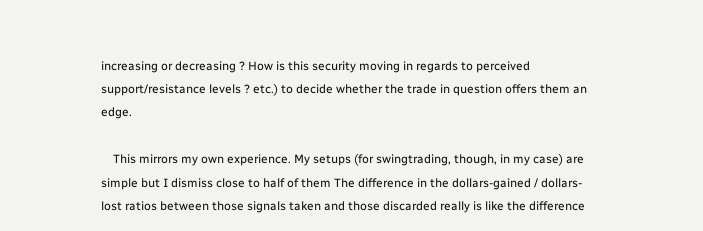increasing or decreasing ? How is this security moving in regards to perceived support/resistance levels ? etc.) to decide whether the trade in question offers them an edge.

    This mirrors my own experience. My setups (for swingtrading, though, in my case) are simple but I dismiss close to half of them The difference in the dollars-gained / dollars-lost ratios between those signals taken and those discarded really is like the difference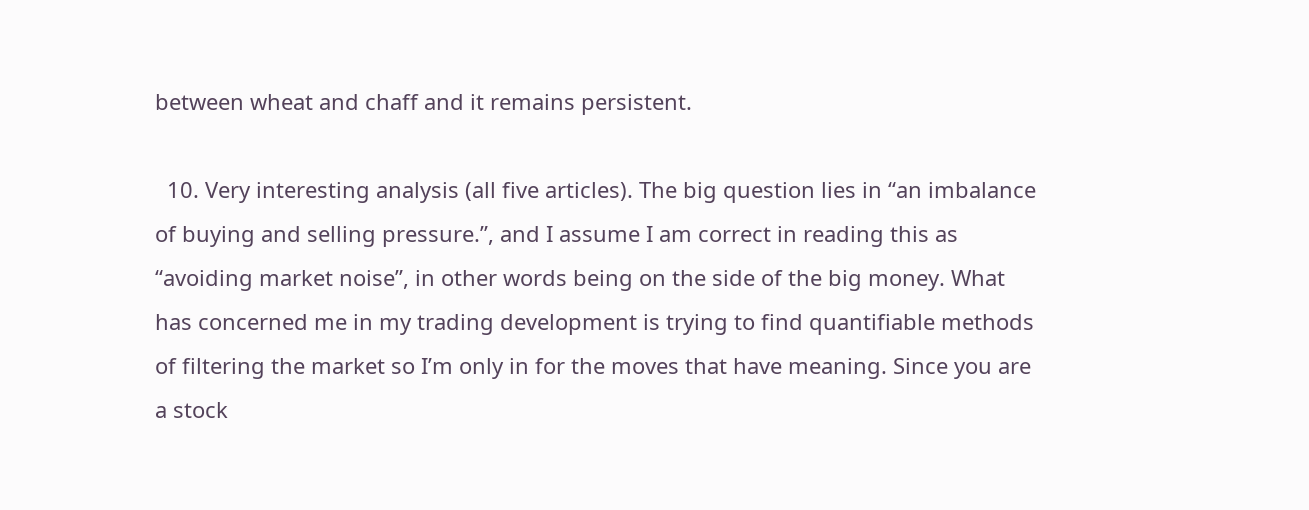between wheat and chaff and it remains persistent.

  10. Very interesting analysis (all five articles). The big question lies in “an imbalance of buying and selling pressure.”, and I assume I am correct in reading this as “avoiding market noise”, in other words being on the side of the big money. What has concerned me in my trading development is trying to find quantifiable methods of filtering the market so I’m only in for the moves that have meaning. Since you are a stock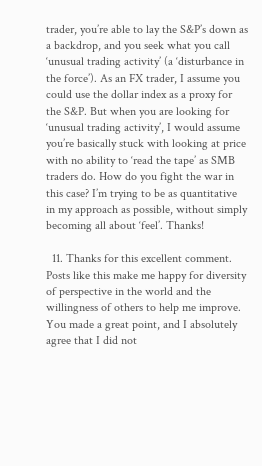trader, you’re able to lay the S&P’s down as a backdrop, and you seek what you call ‘unusual trading activity’ (a ‘disturbance in the force’). As an FX trader, I assume you could use the dollar index as a proxy for the S&P. But when you are looking for ‘unusual trading activity’, I would assume you’re basically stuck with looking at price with no ability to ‘read the tape’ as SMB traders do. How do you fight the war in this case? I’m trying to be as quantitative in my approach as possible, without simply becoming all about ‘feel’. Thanks!

  11. Thanks for this excellent comment. Posts like this make me happy for diversity of perspective in the world and the willingness of others to help me improve. You made a great point, and I absolutely agree that I did not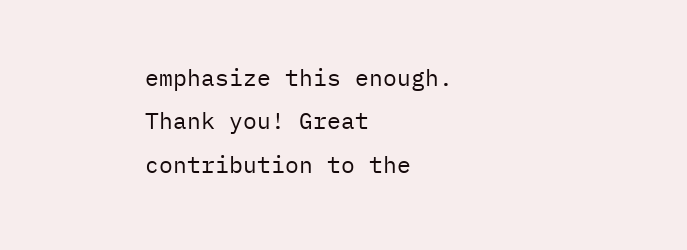emphasize this enough. Thank you! Great contribution to the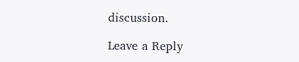discussion.

Leave a Reply